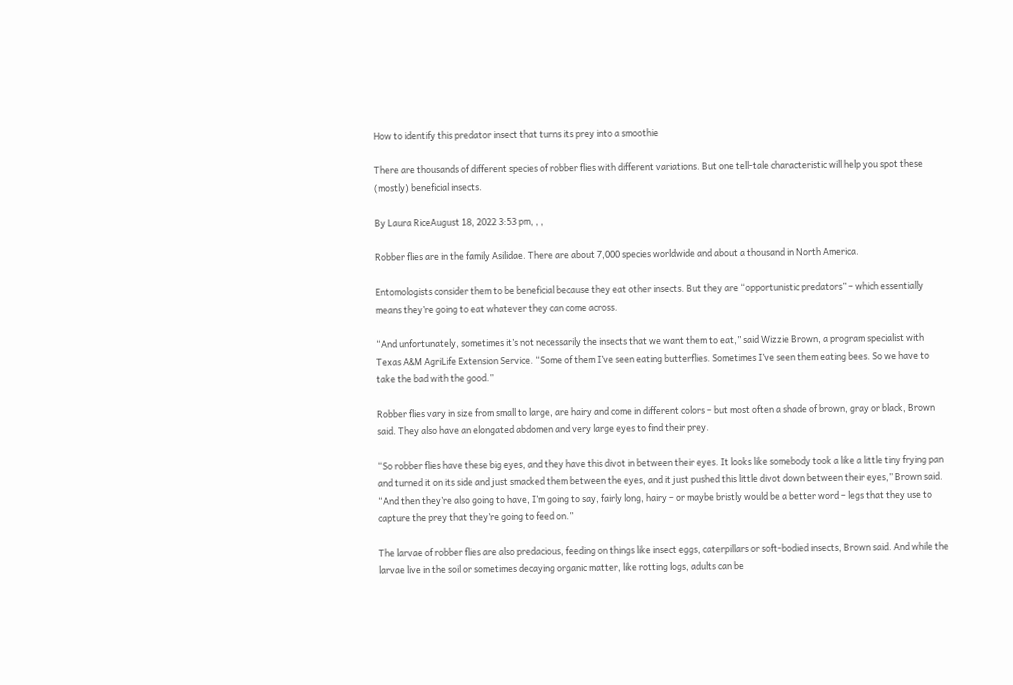How to identify this predator insect that turns its prey into a smoothie

There are thousands of different species of robber flies with different variations. But one tell-tale characteristic will help you spot these (mostly) beneficial insects.

By Laura RiceAugust 18, 2022 3:53 pm, , ,

Robber flies are in the family Asilidae. There are about 7,000 species worldwide and about a thousand in North America.

Entomologists consider them to be beneficial because they eat other insects. But they are “opportunistic predators” – which essentially means they’re going to eat whatever they can come across.

“And unfortunately, sometimes it’s not necessarily the insects that we want them to eat,” said Wizzie Brown, a program specialist with Texas A&M AgriLife Extension Service. “Some of them I’ve seen eating butterflies. Sometimes I’ve seen them eating bees. So we have to take the bad with the good.”

Robber flies vary in size from small to large, are hairy and come in different colors – but most often a shade of brown, gray or black, Brown said. They also have an elongated abdomen and very large eyes to find their prey.

“So robber flies have these big eyes, and they have this divot in between their eyes. It looks like somebody took a like a little tiny frying pan and turned it on its side and just smacked them between the eyes, and it just pushed this little divot down between their eyes,” Brown said. “And then they’re also going to have, I’m going to say, fairly long, hairy – or maybe bristly would be a better word – legs that they use to capture the prey that they’re going to feed on.”

The larvae of robber flies are also predacious, feeding on things like insect eggs, caterpillars or soft-bodied insects, Brown said. And while the larvae live in the soil or sometimes decaying organic matter, like rotting logs, adults can be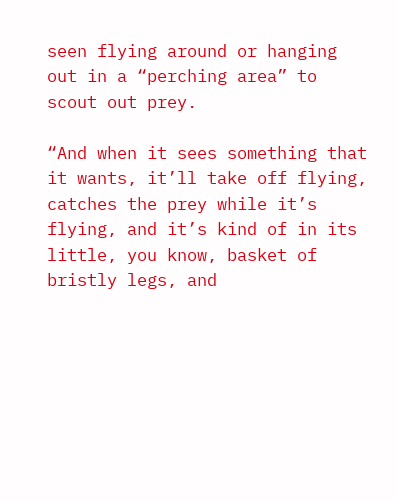seen flying around or hanging out in a “perching area” to scout out prey.

“And when it sees something that it wants, it’ll take off flying, catches the prey while it’s flying, and it’s kind of in its little, you know, basket of bristly legs, and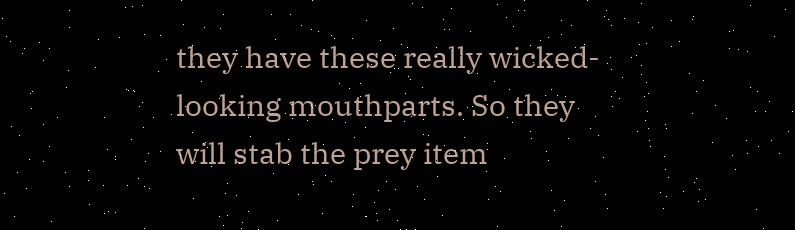they have these really wicked-looking mouthparts. So they will stab the prey item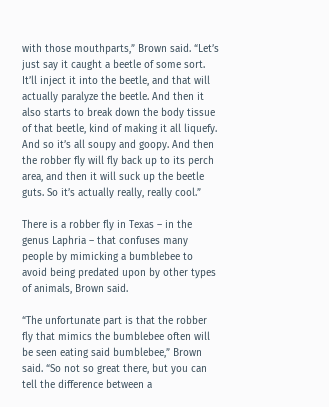with those mouthparts,” Brown said. “Let’s just say it caught a beetle of some sort. It’ll inject it into the beetle, and that will actually paralyze the beetle. And then it also starts to break down the body tissue of that beetle, kind of making it all liquefy. And so it’s all soupy and goopy. And then the robber fly will fly back up to its perch area, and then it will suck up the beetle guts. So it’s actually really, really cool.”

There is a robber fly in Texas – in the genus Laphria – that confuses many people by mimicking a bumblebee to avoid being predated upon by other types of animals, Brown said.

“The unfortunate part is that the robber fly that mimics the bumblebee often will be seen eating said bumblebee,” Brown said. “So not so great there, but you can tell the difference between a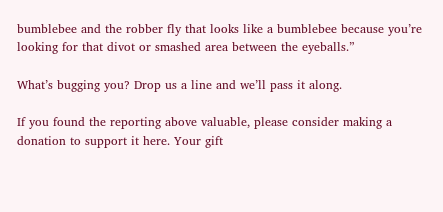bumblebee and the robber fly that looks like a bumblebee because you’re looking for that divot or smashed area between the eyeballs.”

What’s bugging you? Drop us a line and we’ll pass it along.

If you found the reporting above valuable, please consider making a donation to support it here. Your gift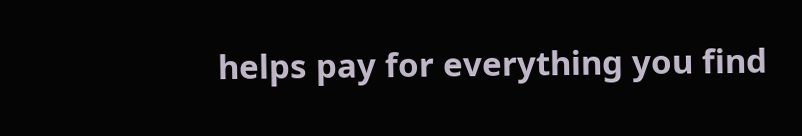helps pay for everything you find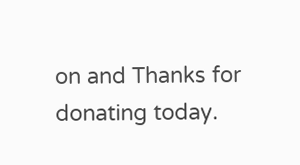on and Thanks for donating today.